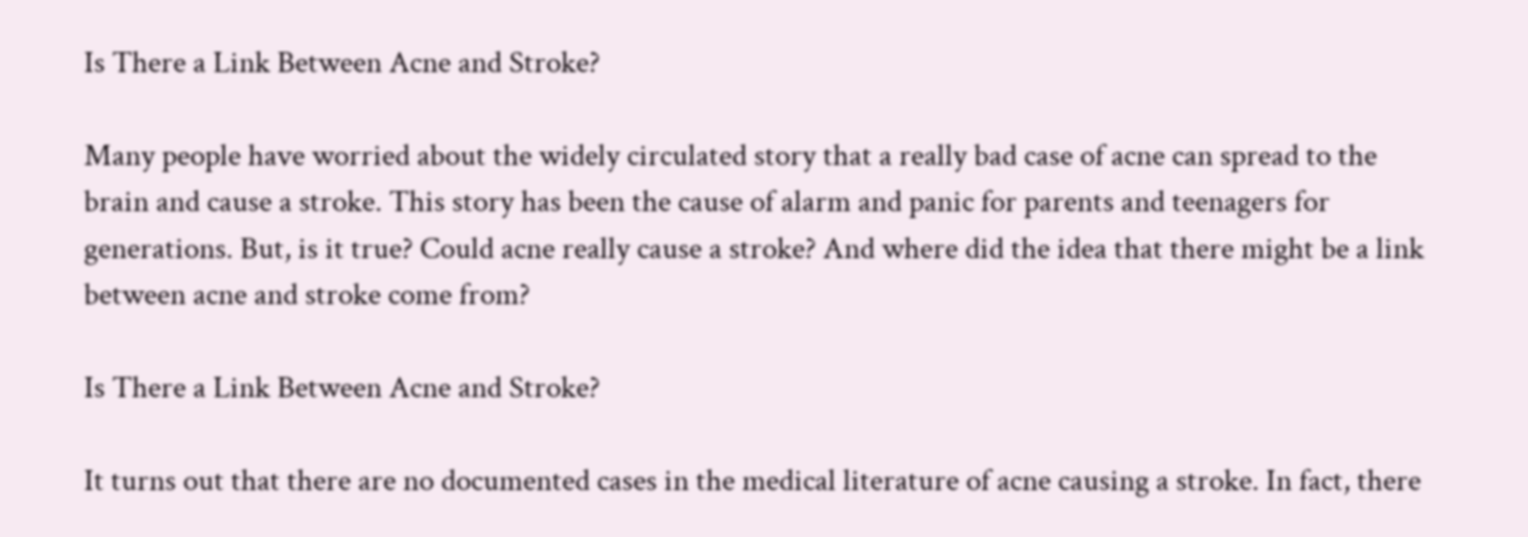Is There a Link Between Acne and Stroke?

Many people have worried about the widely circulated story that a really bad case of acne can spread to the brain and cause a stroke. This story has been the cause of alarm and panic for parents and teenagers for generations. But, is it true? Could acne really cause a stroke? And where did the idea that there might be a link between acne and stroke come from?

Is There a Link Between Acne and Stroke?

It turns out that there are no documented cases in the medical literature of acne causing a stroke. In fact, there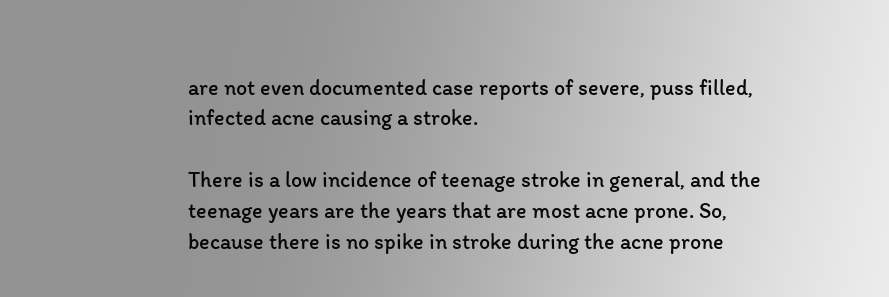are not even documented case reports of severe, puss filled, infected acne causing a stroke.

There is a low incidence of teenage stroke in general, and the teenage years are the years that are most acne prone. So, because there is no spike in stroke during the acne prone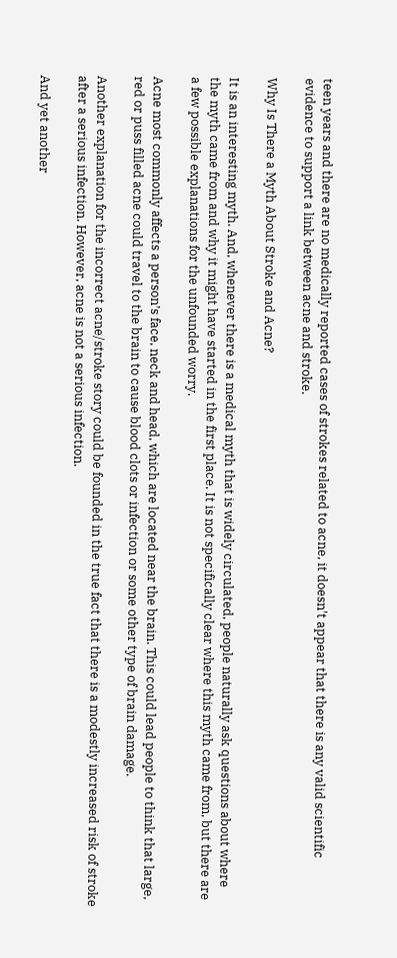teen years and there are no medically reported cases of strokes related to acne, it doesn't appear that there is any valid scientific evidence to support a link between acne and stroke.

Why Is There a Myth About Stroke and Acne?

It is an interesting myth. And, whenever there is a medical myth that is widely circulated, people naturally ask questions about where the myth came from and why it might have started in the first place. It is not specifically clear where this myth came from, but there are a few possible explanations for the unfounded worry.

Acne most commonly affects a person’s face, neck and head, which are located near the brain. This could lead people to think that large, red or puss filled acne could travel to the brain to cause blood clots or infection or some other type of brain damage.

Another explanation for the incorrect acne/stroke story could be founded in the true fact that there is a modestly increased risk of stroke after a serious infection. However, acne is not a serious infection.

And yet another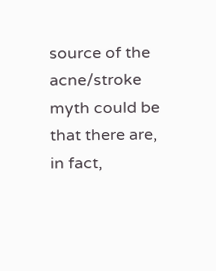source of the acne/stroke myth could be that there are, in fact,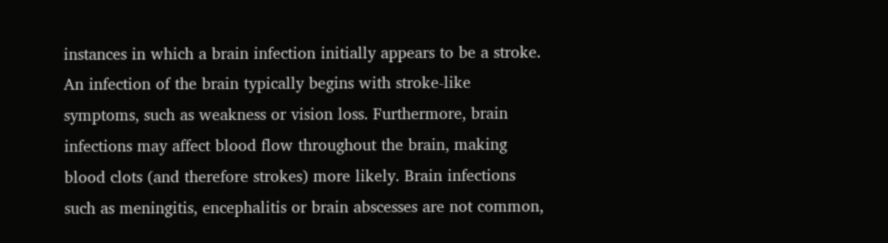instances in which a brain infection initially appears to be a stroke. An infection of the brain typically begins with stroke-like symptoms, such as weakness or vision loss. Furthermore, brain infections may affect blood flow throughout the brain, making blood clots (and therefore strokes) more likely. Brain infections such as meningitis, encephalitis or brain abscesses are not common,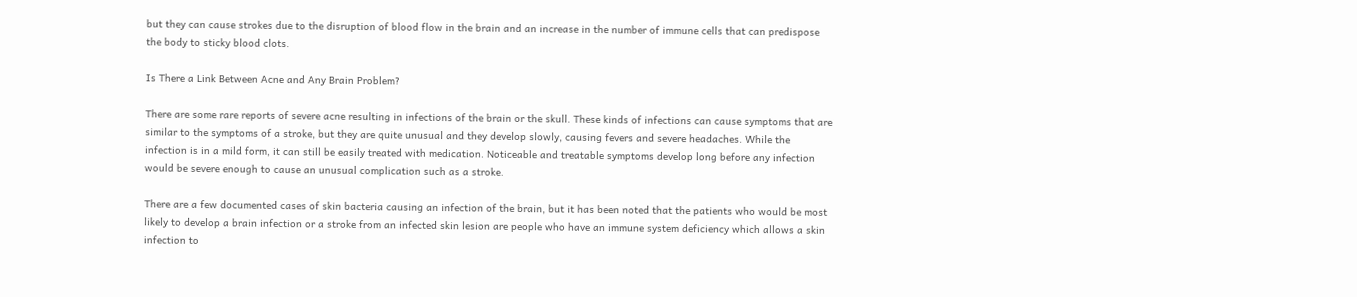but they can cause strokes due to the disruption of blood flow in the brain and an increase in the number of immune cells that can predispose the body to sticky blood clots.

Is There a Link Between Acne and Any Brain Problem?

There are some rare reports of severe acne resulting in infections of the brain or the skull. These kinds of infections can cause symptoms that are similar to the symptoms of a stroke, but they are quite unusual and they develop slowly, causing fevers and severe headaches. While the infection is in a mild form, it can still be easily treated with medication. Noticeable and treatable symptoms develop long before any infection would be severe enough to cause an unusual complication such as a stroke.

There are a few documented cases of skin bacteria causing an infection of the brain, but it has been noted that the patients who would be most likely to develop a brain infection or a stroke from an infected skin lesion are people who have an immune system deficiency which allows a skin infection to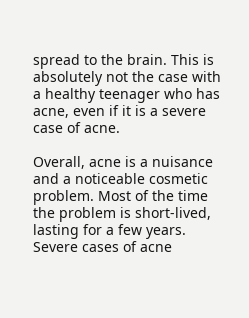spread to the brain. This is absolutely not the case with a healthy teenager who has acne, even if it is a severe case of acne.

Overall, acne is a nuisance and a noticeable cosmetic problem. Most of the time the problem is short-lived, lasting for a few years. Severe cases of acne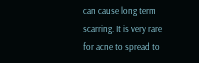can cause long term scarring. It is very rare for acne to spread to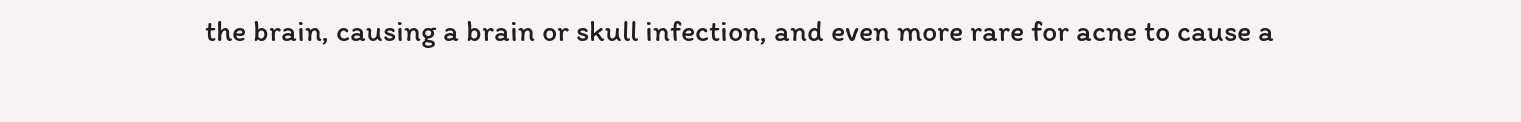the brain, causing a brain or skull infection, and even more rare for acne to cause a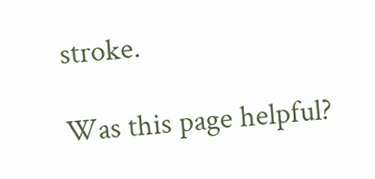stroke.

Was this page helpful?